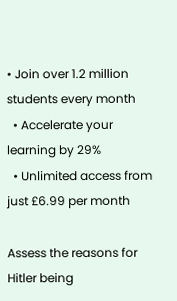• Join over 1.2 million students every month
  • Accelerate your learning by 29%
  • Unlimited access from just £6.99 per month

Assess the reasons for Hitler being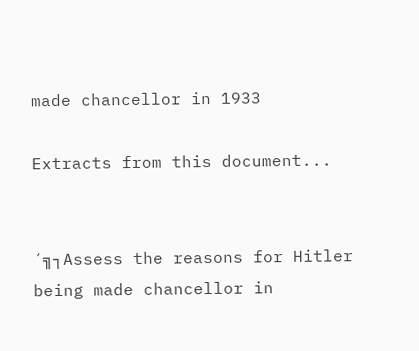made chancellor in 1933

Extracts from this document...


´╗┐Assess the reasons for Hitler being made chancellor in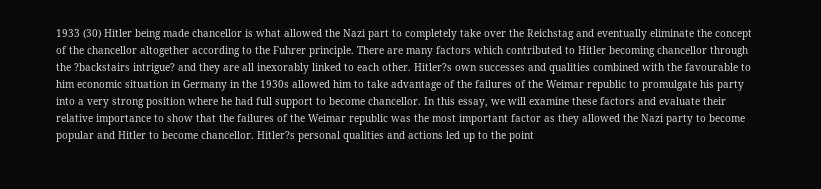1933 (30) Hitler being made chancellor is what allowed the Nazi part to completely take over the Reichstag and eventually eliminate the concept of the chancellor altogether according to the Fuhrer principle. There are many factors which contributed to Hitler becoming chancellor through the ?backstairs intrigue? and they are all inexorably linked to each other. Hitler?s own successes and qualities combined with the favourable to him economic situation in Germany in the 1930s allowed him to take advantage of the failures of the Weimar republic to promulgate his party into a very strong position where he had full support to become chancellor. In this essay, we will examine these factors and evaluate their relative importance to show that the failures of the Weimar republic was the most important factor as they allowed the Nazi party to become popular and Hitler to become chancellor. Hitler?s personal qualities and actions led up to the point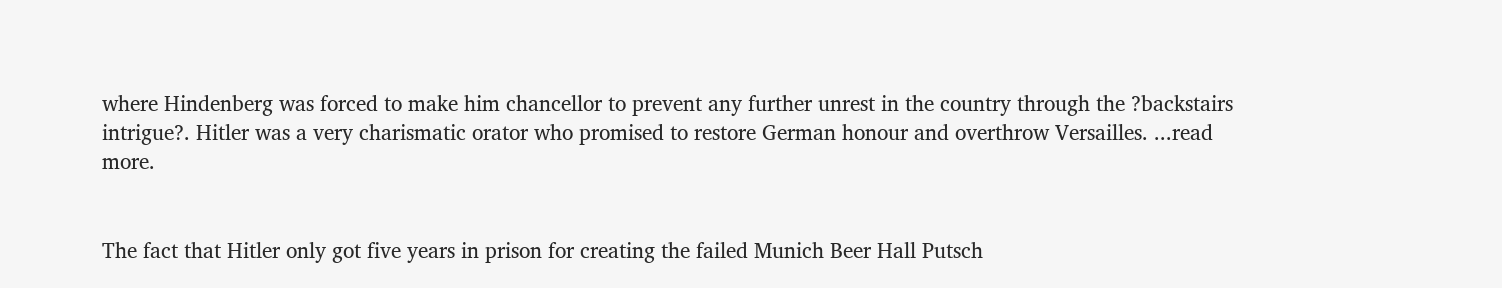where Hindenberg was forced to make him chancellor to prevent any further unrest in the country through the ?backstairs intrigue?. Hitler was a very charismatic orator who promised to restore German honour and overthrow Versailles. ...read more.


The fact that Hitler only got five years in prison for creating the failed Munich Beer Hall Putsch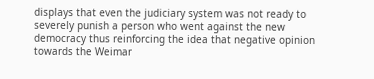displays that even the judiciary system was not ready to severely punish a person who went against the new democracy thus reinforcing the idea that negative opinion towards the Weimar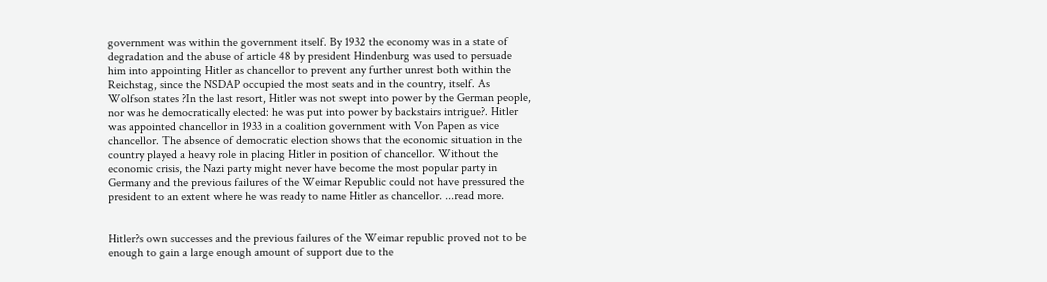government was within the government itself. By 1932 the economy was in a state of degradation and the abuse of article 48 by president Hindenburg was used to persuade him into appointing Hitler as chancellor to prevent any further unrest both within the Reichstag, since the NSDAP occupied the most seats and in the country, itself. As Wolfson states ?In the last resort, Hitler was not swept into power by the German people, nor was he democratically elected: he was put into power by backstairs intrigue?. Hitler was appointed chancellor in 1933 in a coalition government with Von Papen as vice chancellor. The absence of democratic election shows that the economic situation in the country played a heavy role in placing Hitler in position of chancellor. Without the economic crisis, the Nazi party might never have become the most popular party in Germany and the previous failures of the Weimar Republic could not have pressured the president to an extent where he was ready to name Hitler as chancellor. ...read more.


Hitler?s own successes and the previous failures of the Weimar republic proved not to be enough to gain a large enough amount of support due to the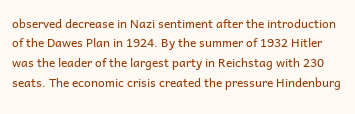observed decrease in Nazi sentiment after the introduction of the Dawes Plan in 1924. By the summer of 1932 Hitler was the leader of the largest party in Reichstag with 230 seats. The economic crisis created the pressure Hindenburg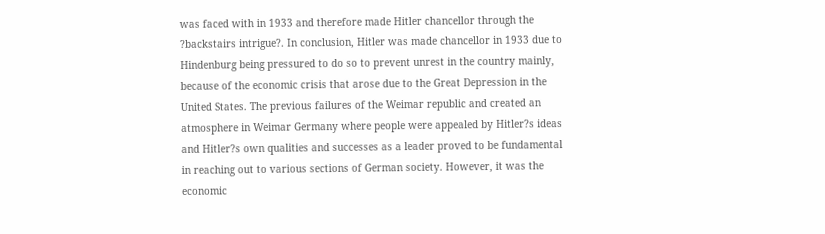was faced with in 1933 and therefore made Hitler chancellor through the ?backstairs intrigue?. In conclusion, Hitler was made chancellor in 1933 due to Hindenburg being pressured to do so to prevent unrest in the country mainly, because of the economic crisis that arose due to the Great Depression in the United States. The previous failures of the Weimar republic and created an atmosphere in Weimar Germany where people were appealed by Hitler?s ideas and Hitler?s own qualities and successes as a leader proved to be fundamental in reaching out to various sections of German society. However, it was the economic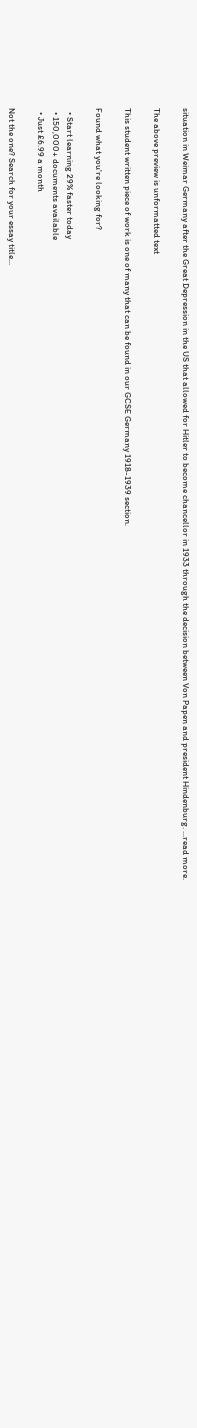situation in Weimar Germany after the Great Depression in the US that allowed for Hitler to become chancellor in 1933 through the decision between Von Papen and president Hindenburg. ...read more.

The above preview is unformatted text

This student written piece of work is one of many that can be found in our GCSE Germany 1918-1939 section.

Found what you're looking for?

  • Start learning 29% faster today
  • 150,000+ documents available
  • Just £6.99 a month

Not the one? Search for your essay title...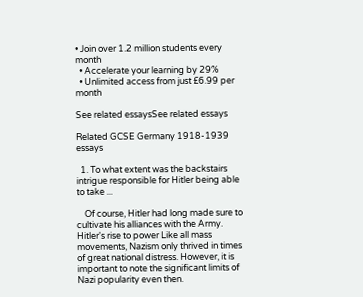• Join over 1.2 million students every month
  • Accelerate your learning by 29%
  • Unlimited access from just £6.99 per month

See related essaysSee related essays

Related GCSE Germany 1918-1939 essays

  1. To what extent was the backstairs intrigue responsible for Hitler being able to take ...

    Of course, Hitler had long made sure to cultivate his alliances with the Army. Hitler's rise to power Like all mass movements, Nazism only thrived in times of great national distress. However, it is important to note the significant limits of Nazi popularity even then.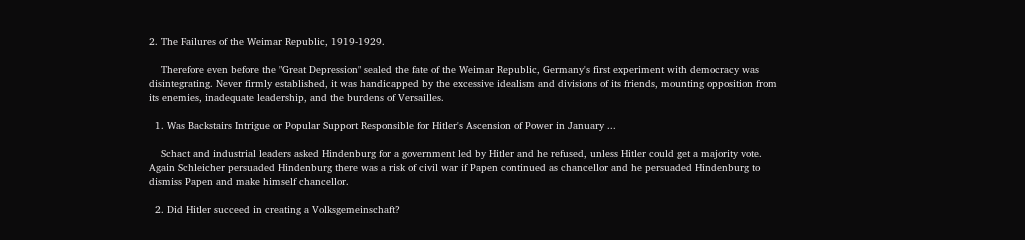2. The Failures of the Weimar Republic, 1919-1929.

    Therefore even before the "Great Depression" sealed the fate of the Weimar Republic, Germany's first experiment with democracy was disintegrating. Never firmly established, it was handicapped by the excessive idealism and divisions of its friends, mounting opposition from its enemies, inadequate leadership, and the burdens of Versailles.

  1. Was Backstairs Intrigue or Popular Support Responsible for Hitler's Ascension of Power in January ...

    Schact and industrial leaders asked Hindenburg for a government led by Hitler and he refused, unless Hitler could get a majority vote. Again Schleicher persuaded Hindenburg there was a risk of civil war if Papen continued as chancellor and he persuaded Hindenburg to dismiss Papen and make himself chancellor.

  2. Did Hitler succeed in creating a Volksgemeinschaft?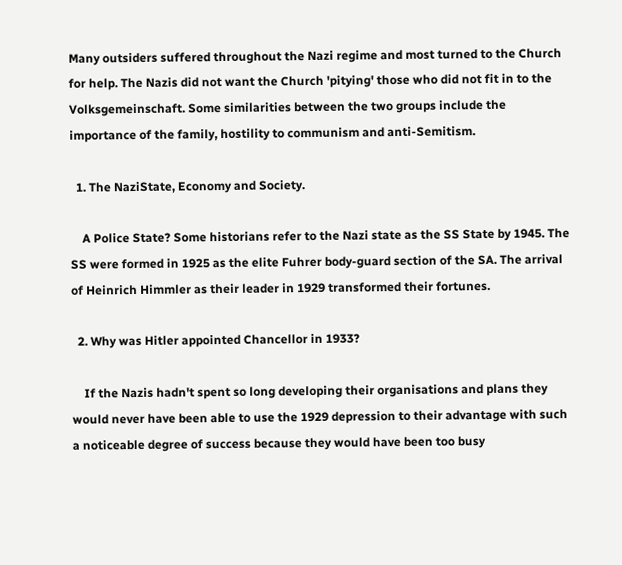Many outsiders suffered throughout the Nazi regime and most turned to the Church for help. The Nazis did not want the Church 'pitying' those who did not fit in to the Volksgemeinschaft. Some similarities between the two groups include the importance of the family, hostility to communism and anti-Semitism.

  1. The NaziState, Economy and Society.

    A Police State? Some historians refer to the Nazi state as the SS State by 1945. The SS were formed in 1925 as the elite Fuhrer body-guard section of the SA. The arrival of Heinrich Himmler as their leader in 1929 transformed their fortunes.

  2. Why was Hitler appointed Chancellor in 1933?

    If the Nazis hadn't spent so long developing their organisations and plans they would never have been able to use the 1929 depression to their advantage with such a noticeable degree of success because they would have been too busy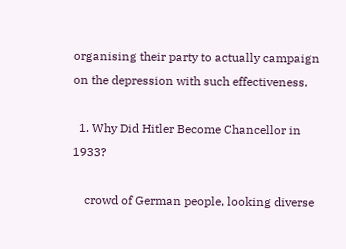organising their party to actually campaign on the depression with such effectiveness.

  1. Why Did Hitler Become Chancellor in 1933?

    crowd of German people, looking diverse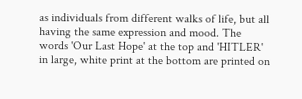as individuals from different walks of life, but all having the same expression and mood. The words 'Our Last Hope' at the top and 'HITLER' in large, white print at the bottom are printed on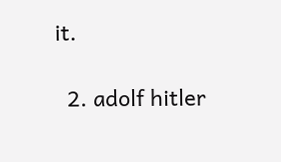it.

  2. adolf hitler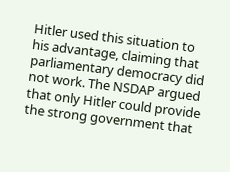Hitler used this situation to his advantage, claiming that parliamentary democracy did not work. The NSDAP argued that only Hitler could provide the strong government that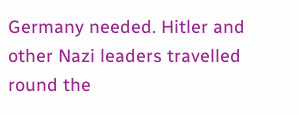Germany needed. Hitler and other Nazi leaders travelled round the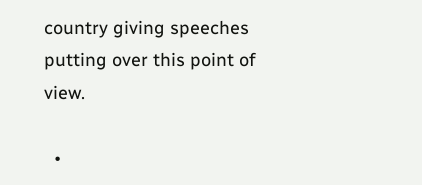country giving speeches putting over this point of view.

  •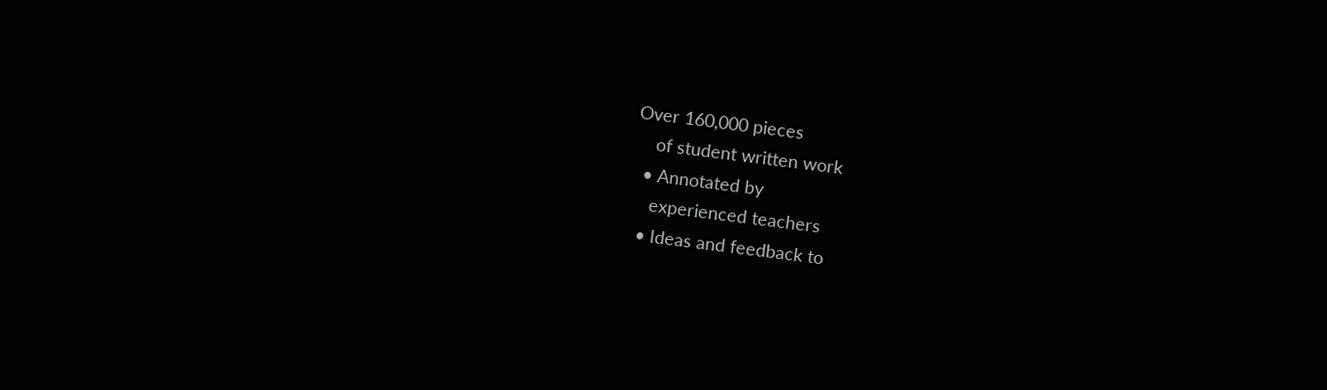Over 160,000 pieces
    of student written work
  • Annotated by
    experienced teachers
  • Ideas and feedback to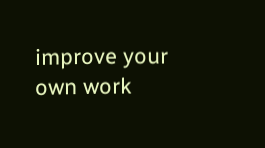improve your own work